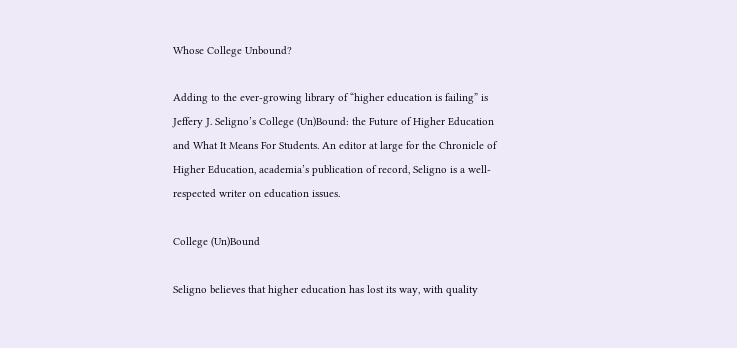Whose College Unbound?

Adding to the ever-growing library of “higher education is failing” is Jeffery J. Seligno’s College (Un)Bound: the Future of Higher Education and What It Means For Students. An editor at large for the Chronicle of Higher Education, academia’s publication of record, Seligno is a well-respected writer on education issues.

College (Un)Bound

Seligno believes that higher education has lost its way, with quality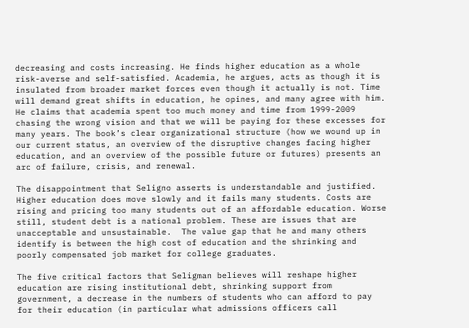decreasing and costs increasing. He finds higher education as a whole risk-averse and self-satisfied. Academia, he argues, acts as though it is insulated from broader market forces even though it actually is not. Time will demand great shifts in education, he opines, and many agree with him. He claims that academia spent too much money and time from 1999-2009 chasing the wrong vision and that we will be paying for these excesses for many years. The book’s clear organizational structure (how we wound up in our current status, an overview of the disruptive changes facing higher education, and an overview of the possible future or futures) presents an arc of failure, crisis, and renewal.

The disappointment that Seligno asserts is understandable and justified. Higher education does move slowly and it fails many students. Costs are rising and pricing too many students out of an affordable education. Worse still, student debt is a national problem. These are issues that are unacceptable and unsustainable.  The value gap that he and many others identify is between the high cost of education and the shrinking and poorly compensated job market for college graduates.

The five critical factors that Seligman believes will reshape higher education are rising institutional debt, shrinking support from government, a decrease in the numbers of students who can afford to pay for their education (in particular what admissions officers call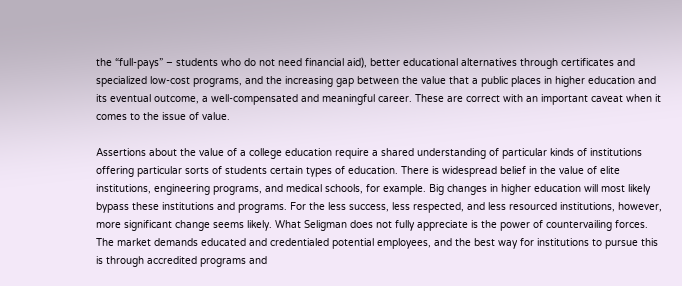the “full-pays” – students who do not need financial aid), better educational alternatives through certificates and specialized low-cost programs, and the increasing gap between the value that a public places in higher education and its eventual outcome, a well-compensated and meaningful career. These are correct with an important caveat when it comes to the issue of value.

Assertions about the value of a college education require a shared understanding of particular kinds of institutions offering particular sorts of students certain types of education. There is widespread belief in the value of elite institutions, engineering programs, and medical schools, for example. Big changes in higher education will most likely bypass these institutions and programs. For the less success, less respected, and less resourced institutions, however, more significant change seems likely. What Seligman does not fully appreciate is the power of countervailing forces. The market demands educated and credentialed potential employees, and the best way for institutions to pursue this is through accredited programs and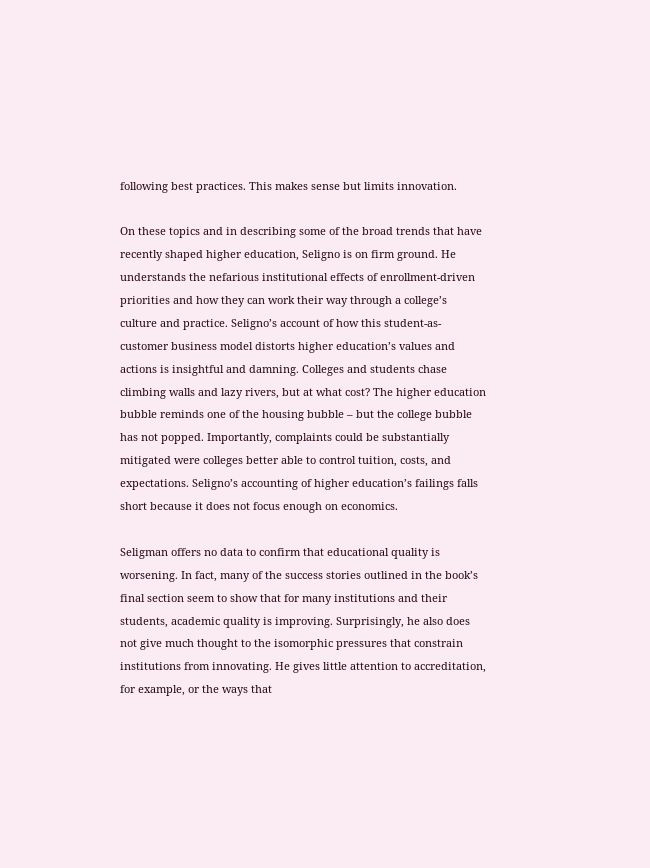following best practices. This makes sense but limits innovation.

On these topics and in describing some of the broad trends that have recently shaped higher education, Seligno is on firm ground. He understands the nefarious institutional effects of enrollment-driven priorities and how they can work their way through a college’s culture and practice. Seligno’s account of how this student-as-customer business model distorts higher education’s values and actions is insightful and damning. Colleges and students chase climbing walls and lazy rivers, but at what cost? The higher education bubble reminds one of the housing bubble – but the college bubble has not popped. Importantly, complaints could be substantially mitigated were colleges better able to control tuition, costs, and expectations. Seligno’s accounting of higher education’s failings falls short because it does not focus enough on economics.

Seligman offers no data to confirm that educational quality is worsening. In fact, many of the success stories outlined in the book’s final section seem to show that for many institutions and their students, academic quality is improving. Surprisingly, he also does not give much thought to the isomorphic pressures that constrain institutions from innovating. He gives little attention to accreditation, for example, or the ways that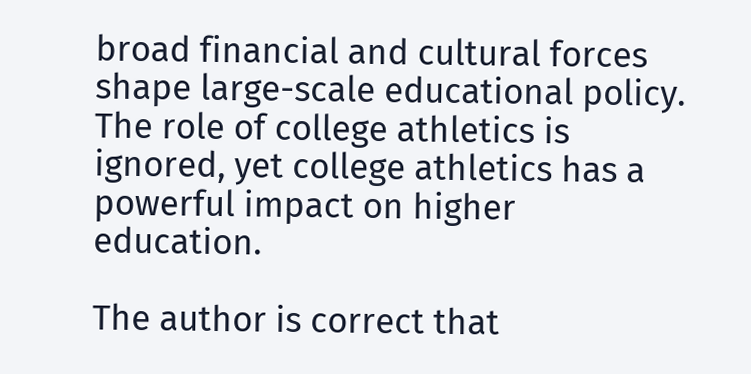broad financial and cultural forces shape large-scale educational policy. The role of college athletics is ignored, yet college athletics has a powerful impact on higher education.

The author is correct that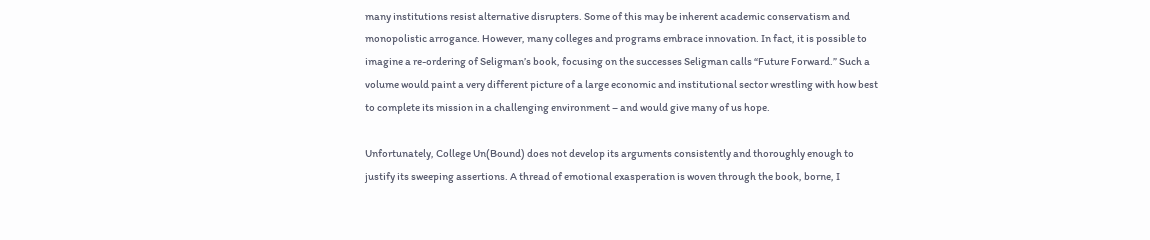many institutions resist alternative disrupters. Some of this may be inherent academic conservatism and monopolistic arrogance. However, many colleges and programs embrace innovation. In fact, it is possible to imagine a re-ordering of Seligman’s book, focusing on the successes Seligman calls “Future Forward.” Such a volume would paint a very different picture of a large economic and institutional sector wrestling with how best to complete its mission in a challenging environment – and would give many of us hope.

Unfortunately, College Un(Bound) does not develop its arguments consistently and thoroughly enough to justify its sweeping assertions. A thread of emotional exasperation is woven through the book, borne, I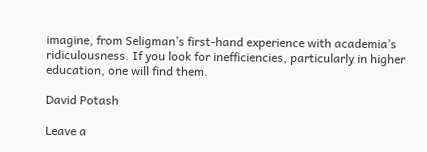imagine, from Seligman’s first-hand experience with academia’s ridiculousness. If you look for inefficiencies, particularly in higher education, one will find them.

David Potash

Leave a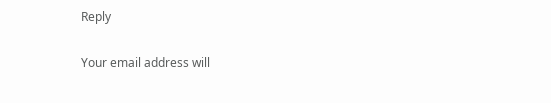Reply

Your email address will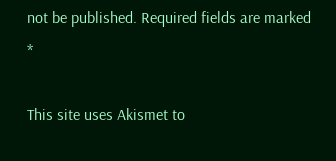not be published. Required fields are marked *

This site uses Akismet to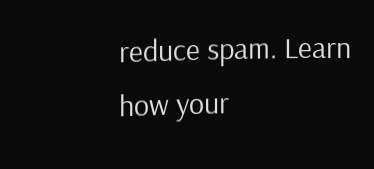reduce spam. Learn how your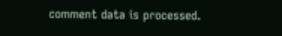comment data is processed.